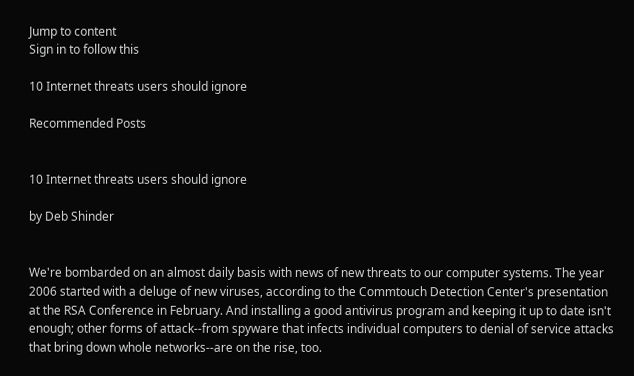Jump to content
Sign in to follow this

10 Internet threats users should ignore

Recommended Posts


10 Internet threats users should ignore

by Deb Shinder


We're bombarded on an almost daily basis with news of new threats to our computer systems. The year 2006 started with a deluge of new viruses, according to the Commtouch Detection Center's presentation at the RSA Conference in February. And installing a good antivirus program and keeping it up to date isn't enough; other forms of attack--from spyware that infects individual computers to denial of service attacks that bring down whole networks--are on the rise, too.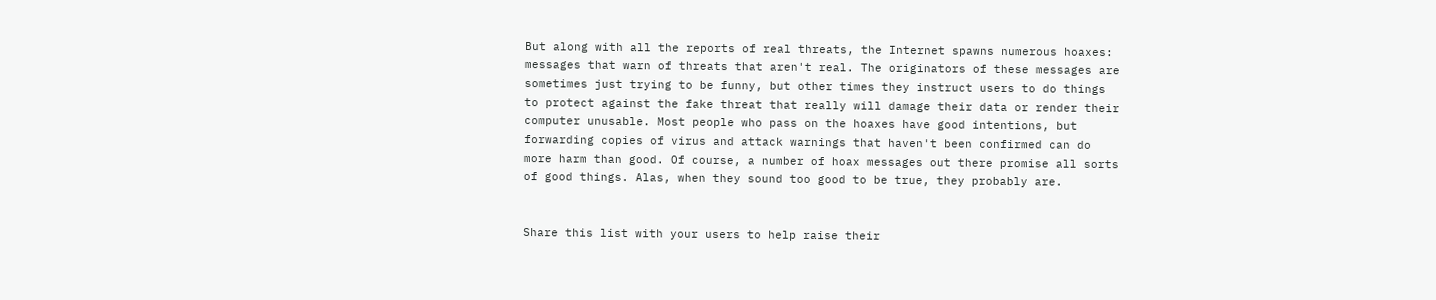But along with all the reports of real threats, the Internet spawns numerous hoaxes: messages that warn of threats that aren't real. The originators of these messages are sometimes just trying to be funny, but other times they instruct users to do things to protect against the fake threat that really will damage their data or render their computer unusable. Most people who pass on the hoaxes have good intentions, but forwarding copies of virus and attack warnings that haven't been confirmed can do more harm than good. Of course, a number of hoax messages out there promise all sorts of good things. Alas, when they sound too good to be true, they probably are.


Share this list with your users to help raise their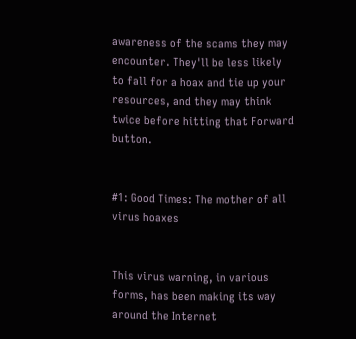awareness of the scams they may encounter. They'll be less likely to fall for a hoax and tie up your resources, and they may think twice before hitting that Forward button.


#1: Good Times: The mother of all virus hoaxes


This virus warning, in various forms, has been making its way around the Internet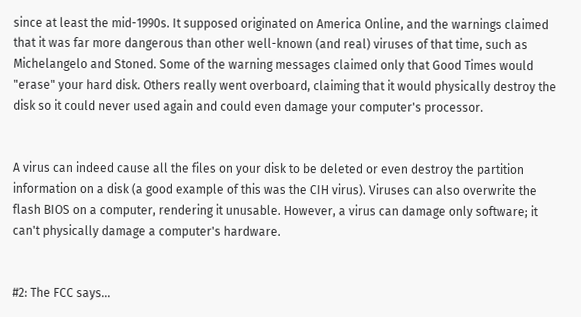since at least the mid-1990s. It supposed originated on America Online, and the warnings claimed that it was far more dangerous than other well-known (and real) viruses of that time, such as Michelangelo and Stoned. Some of the warning messages claimed only that Good Times would "erase" your hard disk. Others really went overboard, claiming that it would physically destroy the disk so it could never used again and could even damage your computer's processor.


A virus can indeed cause all the files on your disk to be deleted or even destroy the partition information on a disk (a good example of this was the CIH virus). Viruses can also overwrite the flash BIOS on a computer, rendering it unusable. However, a virus can damage only software; it can't physically damage a computer's hardware.


#2: The FCC says...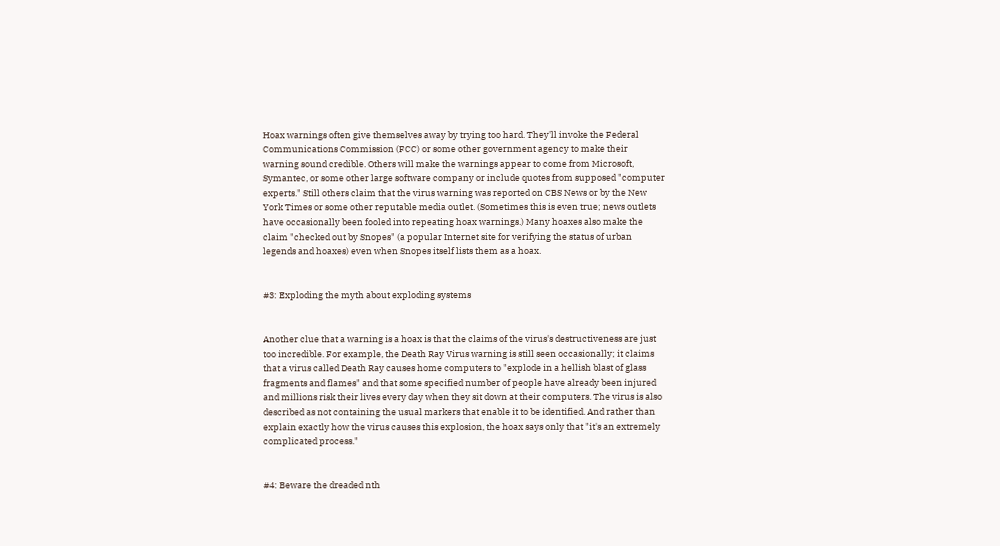Hoax warnings often give themselves away by trying too hard. They'll invoke the Federal Communications Commission (FCC) or some other government agency to make their warning sound credible. Others will make the warnings appear to come from Microsoft, Symantec, or some other large software company or include quotes from supposed "computer experts." Still others claim that the virus warning was reported on CBS News or by the New York Times or some other reputable media outlet. (Sometimes this is even true; news outlets have occasionally been fooled into repeating hoax warnings.) Many hoaxes also make the claim "checked out by Snopes" (a popular Internet site for verifying the status of urban legends and hoaxes) even when Snopes itself lists them as a hoax.


#3: Exploding the myth about exploding systems


Another clue that a warning is a hoax is that the claims of the virus's destructiveness are just too incredible. For example, the Death Ray Virus warning is still seen occasionally; it claims that a virus called Death Ray causes home computers to "explode in a hellish blast of glass fragments and flames" and that some specified number of people have already been injured and millions risk their lives every day when they sit down at their computers. The virus is also described as not containing the usual markers that enable it to be identified. And rather than explain exactly how the virus causes this explosion, the hoax says only that "it's an extremely complicated process."


#4: Beware the dreaded nth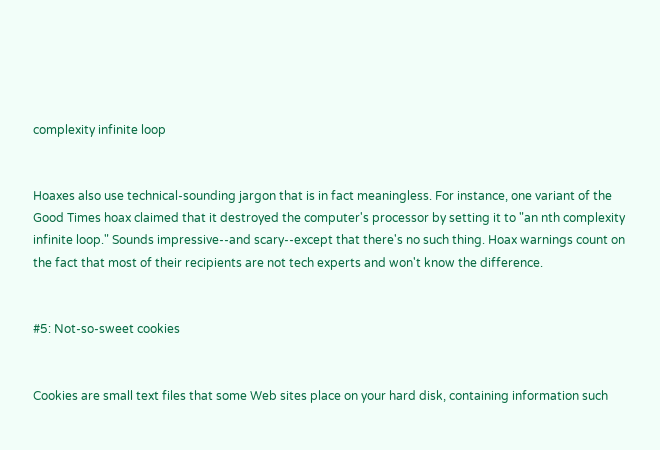complexity infinite loop


Hoaxes also use technical-sounding jargon that is in fact meaningless. For instance, one variant of the Good Times hoax claimed that it destroyed the computer's processor by setting it to "an nth complexity infinite loop." Sounds impressive--and scary--except that there's no such thing. Hoax warnings count on the fact that most of their recipients are not tech experts and won't know the difference.


#5: Not-so-sweet cookies


Cookies are small text files that some Web sites place on your hard disk, containing information such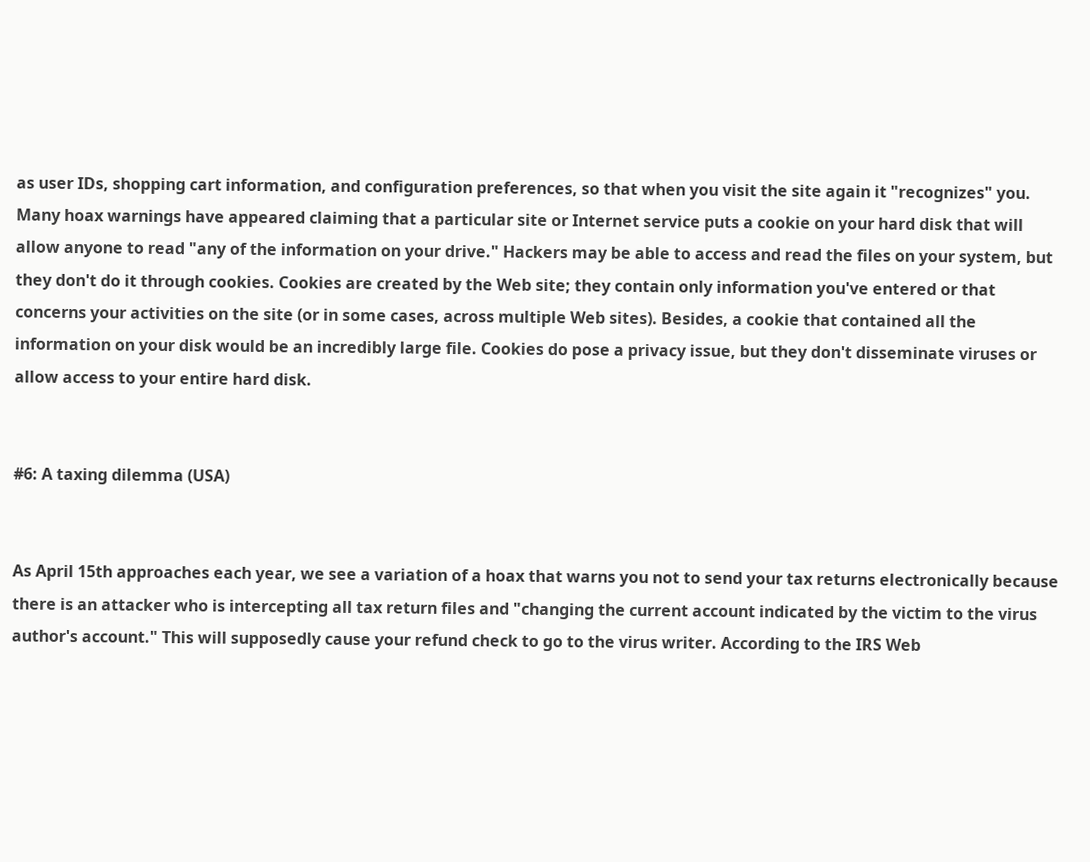as user IDs, shopping cart information, and configuration preferences, so that when you visit the site again it "recognizes" you. Many hoax warnings have appeared claiming that a particular site or Internet service puts a cookie on your hard disk that will allow anyone to read "any of the information on your drive." Hackers may be able to access and read the files on your system, but they don't do it through cookies. Cookies are created by the Web site; they contain only information you've entered or that concerns your activities on the site (or in some cases, across multiple Web sites). Besides, a cookie that contained all the information on your disk would be an incredibly large file. Cookies do pose a privacy issue, but they don't disseminate viruses or allow access to your entire hard disk.


#6: A taxing dilemma (USA)


As April 15th approaches each year, we see a variation of a hoax that warns you not to send your tax returns electronically because there is an attacker who is intercepting all tax return files and "changing the current account indicated by the victim to the virus author's account." This will supposedly cause your refund check to go to the virus writer. According to the IRS Web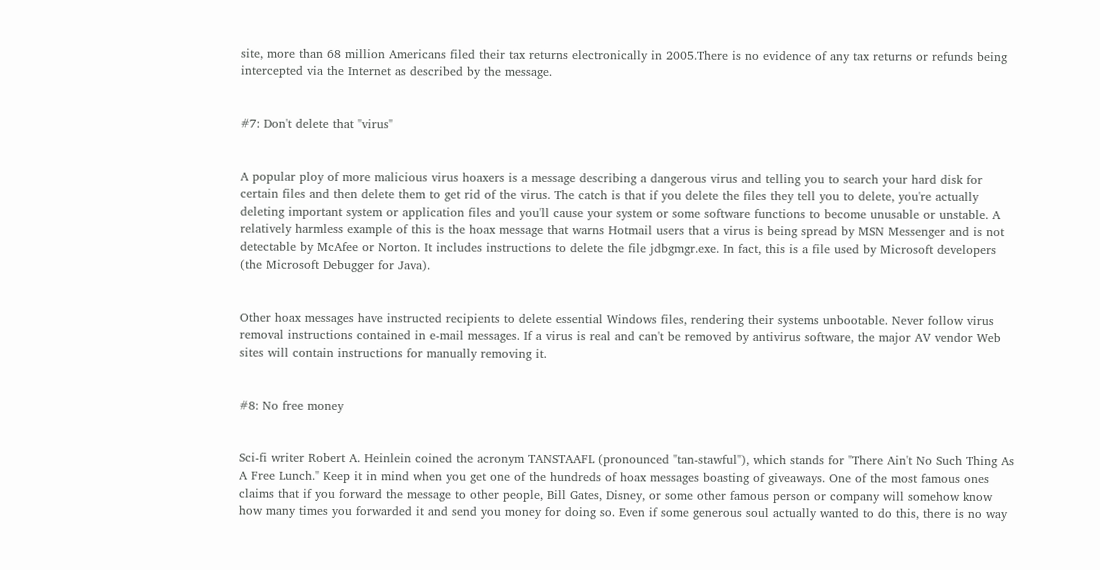site, more than 68 million Americans filed their tax returns electronically in 2005.There is no evidence of any tax returns or refunds being intercepted via the Internet as described by the message.


#7: Don't delete that "virus"


A popular ploy of more malicious virus hoaxers is a message describing a dangerous virus and telling you to search your hard disk for certain files and then delete them to get rid of the virus. The catch is that if you delete the files they tell you to delete, you're actually deleting important system or application files and you'll cause your system or some software functions to become unusable or unstable. A relatively harmless example of this is the hoax message that warns Hotmail users that a virus is being spread by MSN Messenger and is not detectable by McAfee or Norton. It includes instructions to delete the file jdbgmgr.exe. In fact, this is a file used by Microsoft developers (the Microsoft Debugger for Java).


Other hoax messages have instructed recipients to delete essential Windows files, rendering their systems unbootable. Never follow virus removal instructions contained in e-mail messages. If a virus is real and can't be removed by antivirus software, the major AV vendor Web sites will contain instructions for manually removing it.


#8: No free money


Sci-fi writer Robert A. Heinlein coined the acronym TANSTAAFL (pronounced "tan-stawful"), which stands for "There Ain't No Such Thing As A Free Lunch." Keep it in mind when you get one of the hundreds of hoax messages boasting of giveaways. One of the most famous ones claims that if you forward the message to other people, Bill Gates, Disney, or some other famous person or company will somehow know how many times you forwarded it and send you money for doing so. Even if some generous soul actually wanted to do this, there is no way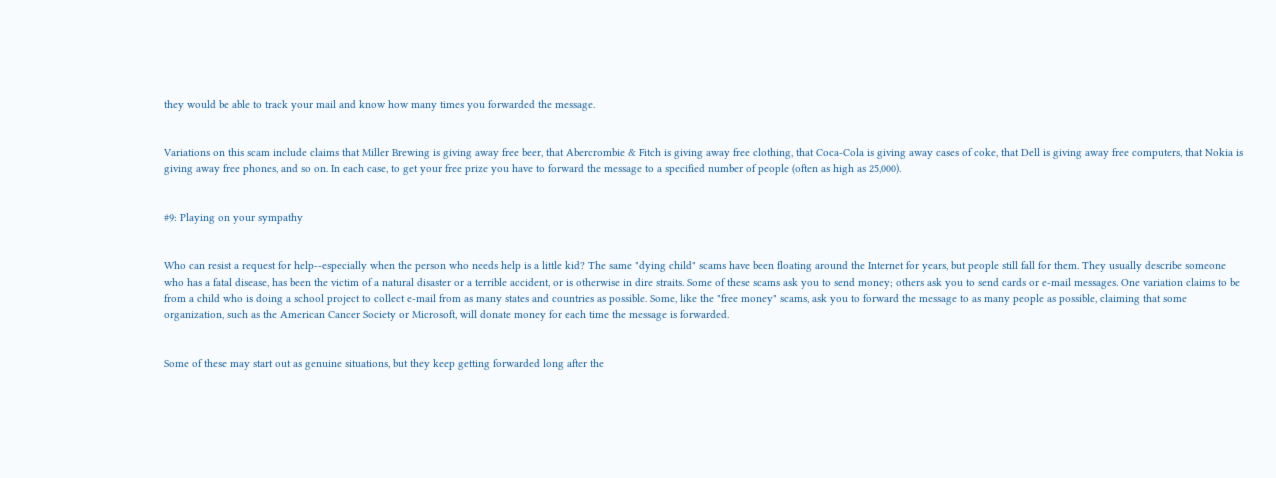they would be able to track your mail and know how many times you forwarded the message.


Variations on this scam include claims that Miller Brewing is giving away free beer, that Abercrombie & Fitch is giving away free clothing, that Coca-Cola is giving away cases of coke, that Dell is giving away free computers, that Nokia is giving away free phones, and so on. In each case, to get your free prize you have to forward the message to a specified number of people (often as high as 25,000).


#9: Playing on your sympathy


Who can resist a request for help--especially when the person who needs help is a little kid? The same "dying child" scams have been floating around the Internet for years, but people still fall for them. They usually describe someone who has a fatal disease, has been the victim of a natural disaster or a terrible accident, or is otherwise in dire straits. Some of these scams ask you to send money; others ask you to send cards or e-mail messages. One variation claims to be from a child who is doing a school project to collect e-mail from as many states and countries as possible. Some, like the "free money" scams, ask you to forward the message to as many people as possible, claiming that some organization, such as the American Cancer Society or Microsoft, will donate money for each time the message is forwarded.


Some of these may start out as genuine situations, but they keep getting forwarded long after the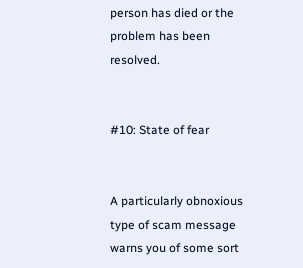person has died or the problem has been resolved.


#10: State of fear


A particularly obnoxious type of scam message warns you of some sort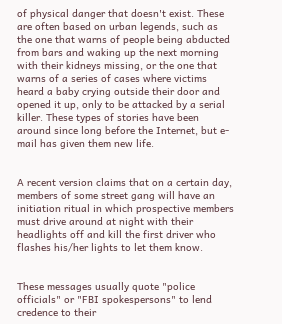of physical danger that doesn't exist. These are often based on urban legends, such as the one that warns of people being abducted from bars and waking up the next morning with their kidneys missing, or the one that warns of a series of cases where victims heard a baby crying outside their door and opened it up, only to be attacked by a serial killer. These types of stories have been around since long before the Internet, but e-mail has given them new life.


A recent version claims that on a certain day, members of some street gang will have an initiation ritual in which prospective members must drive around at night with their headlights off and kill the first driver who flashes his/her lights to let them know.


These messages usually quote "police officials" or "FBI spokespersons" to lend credence to their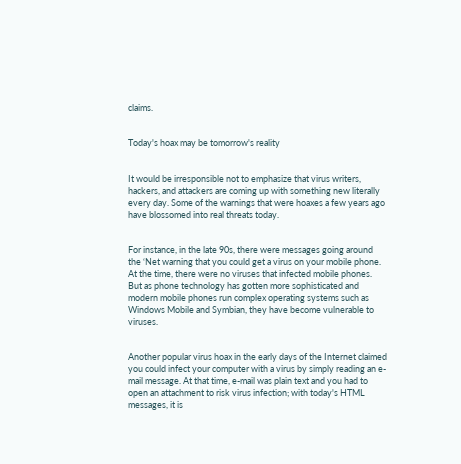claims.


Today's hoax may be tomorrow's reality


It would be irresponsible not to emphasize that virus writers, hackers, and attackers are coming up with something new literally every day. Some of the warnings that were hoaxes a few years ago have blossomed into real threats today.


For instance, in the late 90s, there were messages going around the ‘Net warning that you could get a virus on your mobile phone. At the time, there were no viruses that infected mobile phones. But as phone technology has gotten more sophisticated and modern mobile phones run complex operating systems such as Windows Mobile and Symbian, they have become vulnerable to viruses.


Another popular virus hoax in the early days of the Internet claimed you could infect your computer with a virus by simply reading an e-mail message. At that time, e-mail was plain text and you had to open an attachment to risk virus infection; with today's HTML messages, it is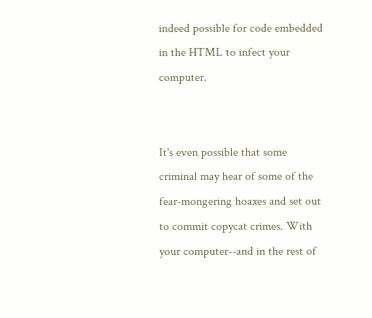indeed possible for code embedded in the HTML to infect your computer.


It's even possible that some criminal may hear of some of the fear-mongering hoaxes and set out to commit copycat crimes. With your computer--and in the rest of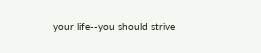your life--you should strive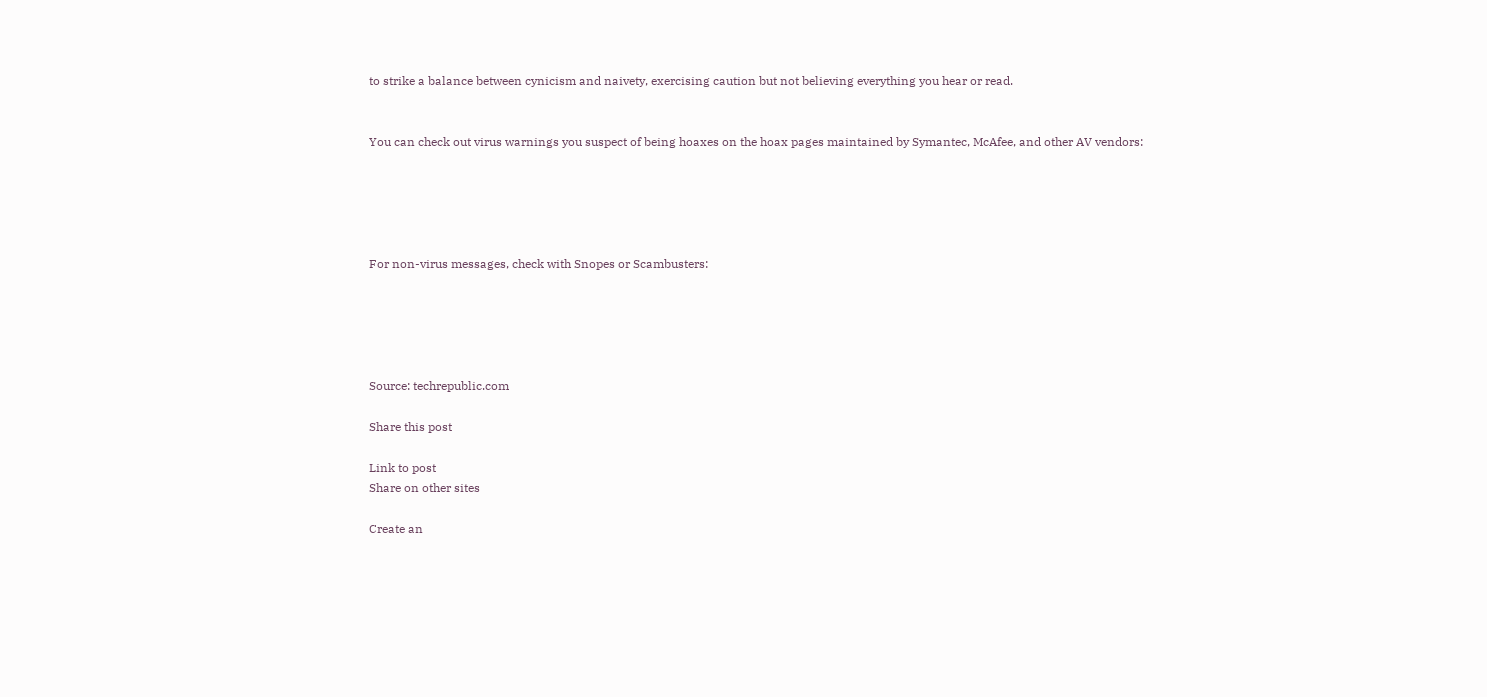to strike a balance between cynicism and naivety, exercising caution but not believing everything you hear or read.


You can check out virus warnings you suspect of being hoaxes on the hoax pages maintained by Symantec, McAfee, and other AV vendors:





For non-virus messages, check with Snopes or Scambusters:





Source: techrepublic.com

Share this post

Link to post
Share on other sites

Create an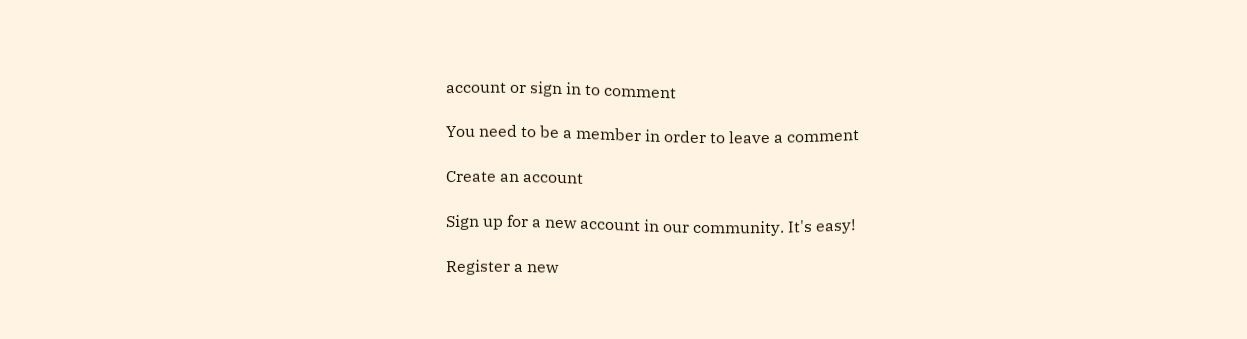account or sign in to comment

You need to be a member in order to leave a comment

Create an account

Sign up for a new account in our community. It's easy!

Register a new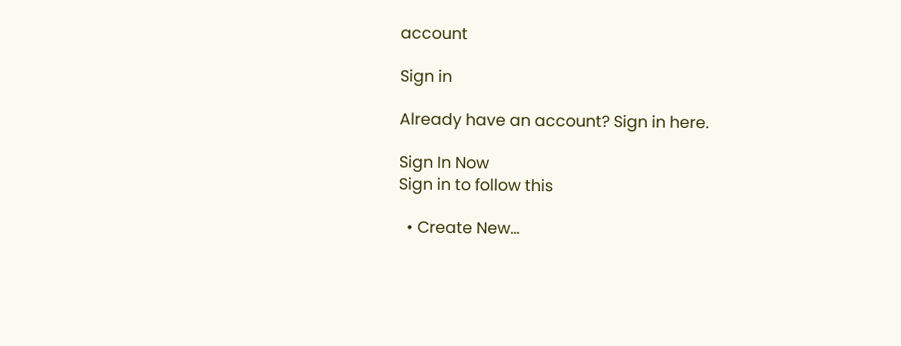account

Sign in

Already have an account? Sign in here.

Sign In Now
Sign in to follow this

  • Create New...